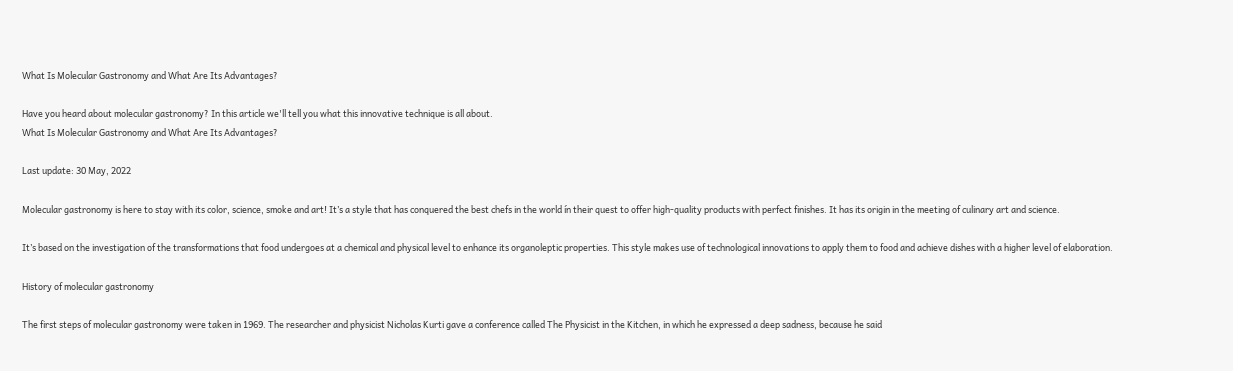What Is Molecular Gastronomy and What Are Its Advantages?

Have you heard about molecular gastronomy? In this article we'll tell you what this innovative technique is all about.
What Is Molecular Gastronomy and What Are Its Advantages?

Last update: 30 May, 2022

Molecular gastronomy is here to stay with its color, science, smoke and art! It’s a style that has conquered the best chefs in the world ín their quest to offer high-quality products with perfect finishes. It has its origin in the meeting of culinary art and science.

It’s based on the investigation of the transformations that food undergoes at a chemical and physical level to enhance its organoleptic properties. This style makes use of technological innovations to apply them to food and achieve dishes with a higher level of elaboration.

History of molecular gastronomy

The first steps of molecular gastronomy were taken in 1969. The researcher and physicist Nicholas Kurti gave a conference called The Physicist in the Kitchen, in which he expressed a deep sadness, because he said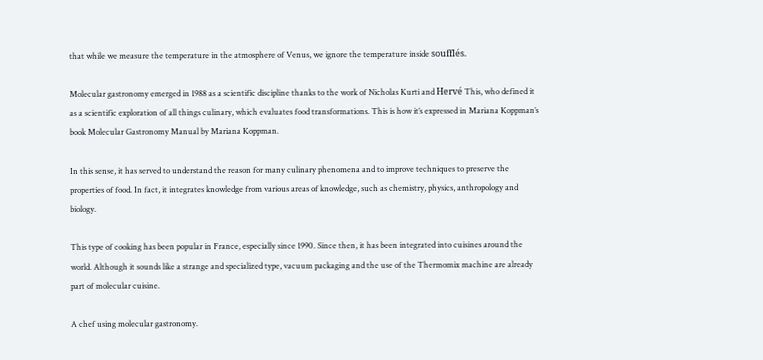that while we measure the temperature in the atmosphere of Venus, we ignore the temperature inside soufflés.

Molecular gastronomy emerged in 1988 as a scientific discipline thanks to the work of Nicholas Kurti and Hervé This, who defined it as a scientific exploration of all things culinary, which evaluates food transformations. This is how it’s expressed in Mariana Koppman’s book Molecular Gastronomy Manual by Mariana Koppman.

In this sense, it has served to understand the reason for many culinary phenomena and to improve techniques to preserve the properties of food. In fact, it integrates knowledge from various areas of knowledge, such as chemistry, physics, anthropology and biology.

This type of cooking has been popular in France, especially since 1990. Since then, it has been integrated into cuisines around the world. Although it sounds like a strange and specialized type, vacuum packaging and the use of the Thermomix machine are already part of molecular cuisine.

A chef using molecular gastronomy.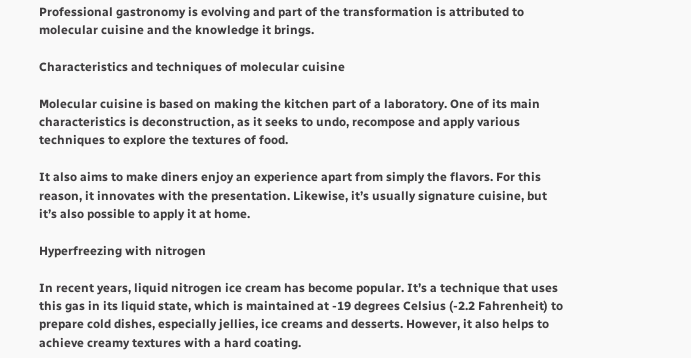Professional gastronomy is evolving and part of the transformation is attributed to molecular cuisine and the knowledge it brings.

Characteristics and techniques of molecular cuisine

Molecular cuisine is based on making the kitchen part of a laboratory. One of its main characteristics is deconstruction, as it seeks to undo, recompose and apply various techniques to explore the textures of food.

It also aims to make diners enjoy an experience apart from simply the flavors. For this reason, it innovates with the presentation. Likewise, it’s usually signature cuisine, but it’s also possible to apply it at home.

Hyperfreezing with nitrogen

In recent years, liquid nitrogen ice cream has become popular. It’s a technique that uses this gas in its liquid state, which is maintained at -19 degrees Celsius (-2.2 Fahrenheit) to prepare cold dishes, especially jellies, ice creams and desserts. However, it also helps to achieve creamy textures with a hard coating.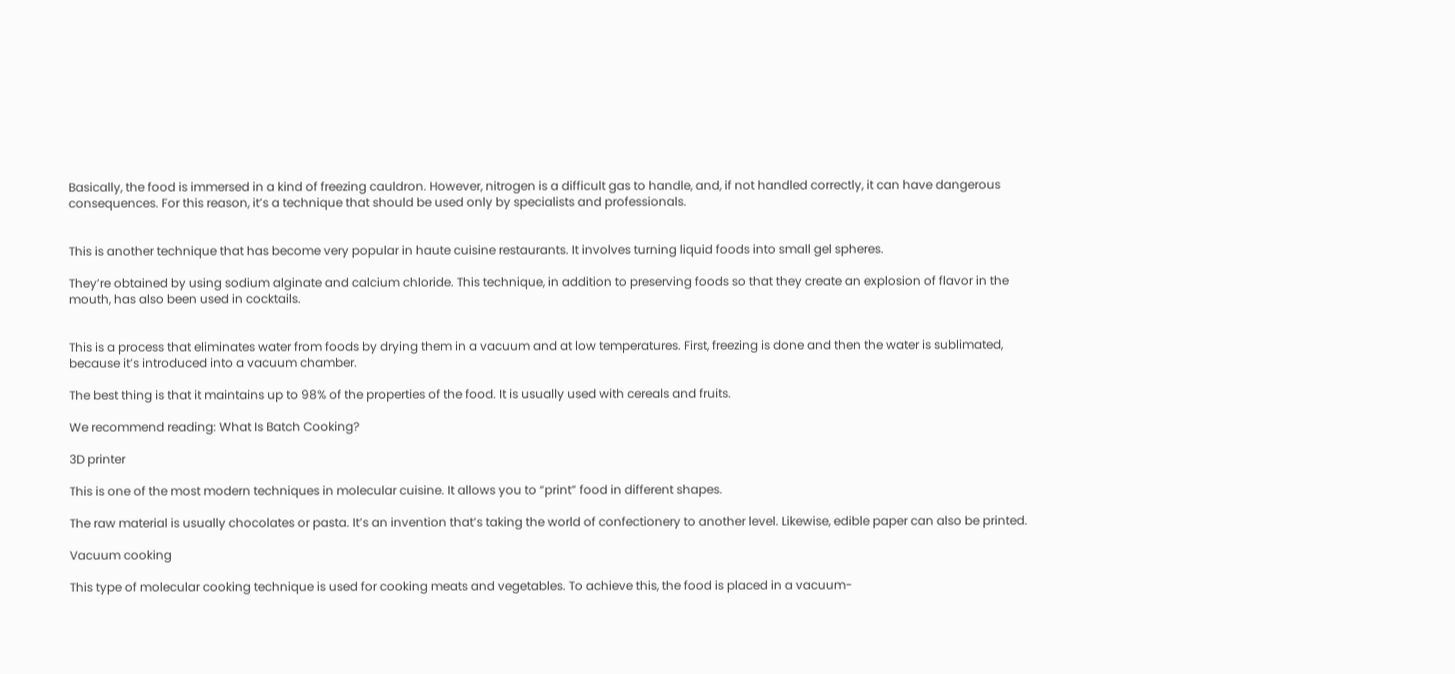Basically, the food is immersed in a kind of freezing cauldron. However, nitrogen is a difficult gas to handle, and, if not handled correctly, it can have dangerous consequences. For this reason, it’s a technique that should be used only by specialists and professionals.


This is another technique that has become very popular in haute cuisine restaurants. It involves turning liquid foods into small gel spheres.

They’re obtained by using sodium alginate and calcium chloride. This technique, in addition to preserving foods so that they create an explosion of flavor in the mouth, has also been used in cocktails.


This is a process that eliminates water from foods by drying them in a vacuum and at low temperatures. First, freezing is done and then the water is sublimated, because it’s introduced into a vacuum chamber.

The best thing is that it maintains up to 98% of the properties of the food. It is usually used with cereals and fruits.

We recommend reading: What Is Batch Cooking?

3D printer

This is one of the most modern techniques in molecular cuisine. It allows you to “print” food in different shapes.

The raw material is usually chocolates or pasta. It’s an invention that’s taking the world of confectionery to another level. Likewise, edible paper can also be printed.

Vacuum cooking

This type of molecular cooking technique is used for cooking meats and vegetables. To achieve this, the food is placed in a vacuum-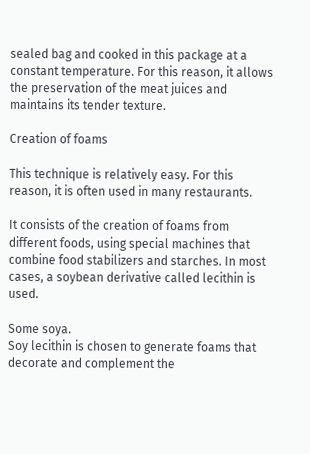sealed bag and cooked in this package at a constant temperature. For this reason, it allows the preservation of the meat juices and maintains its tender texture.

Creation of foams

This technique is relatively easy. For this reason, it is often used in many restaurants.

It consists of the creation of foams from different foods, using special machines that combine food stabilizers and starches. In most cases, a soybean derivative called lecithin is used.

Some soya.
Soy lecithin is chosen to generate foams that decorate and complement the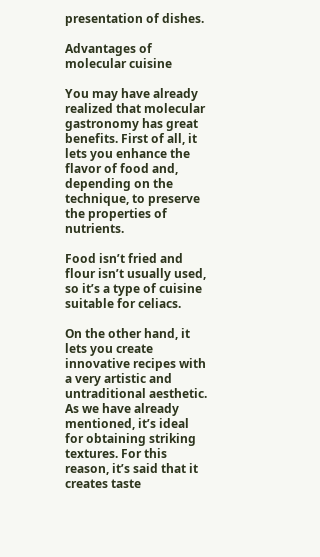presentation of dishes.

Advantages of molecular cuisine

You may have already realized that molecular gastronomy has great benefits. First of all, it lets you enhance the flavor of food and, depending on the technique, to preserve the properties of nutrients.

Food isn’t fried and flour isn’t usually used, so it’s a type of cuisine suitable for celiacs.

On the other hand, it lets you create innovative recipes with a very artistic and untraditional aesthetic. As we have already mentioned, it’s ideal for obtaining striking textures. For this reason, it’s said that it creates taste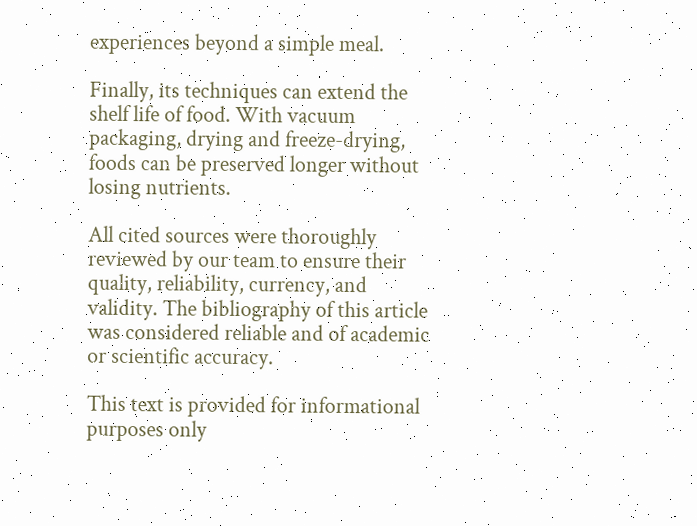experiences beyond a simple meal.

Finally, its techniques can extend the shelf life of food. With vacuum packaging, drying and freeze-drying, foods can be preserved longer without losing nutrients.

All cited sources were thoroughly reviewed by our team to ensure their quality, reliability, currency, and validity. The bibliography of this article was considered reliable and of academic or scientific accuracy.

This text is provided for informational purposes only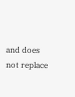and does not replace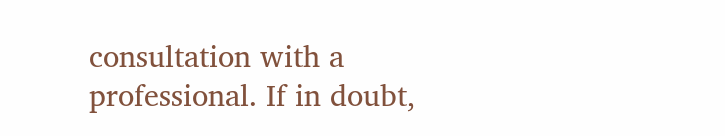consultation with a professional. If in doubt,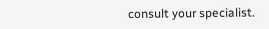consult your specialist.